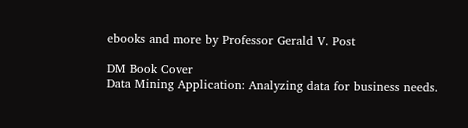ebooks and more by Professor Gerald V. Post

DM Book Cover
Data Mining Application: Analyzing data for business needs.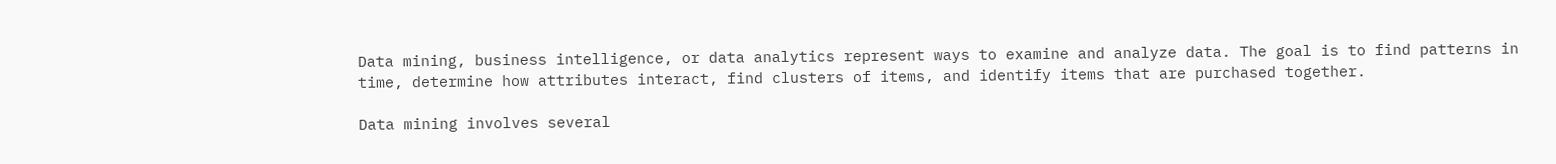Data mining, business intelligence, or data analytics represent ways to examine and analyze data. The goal is to find patterns in time, determine how attributes interact, find clusters of items, and identify items that are purchased together.

Data mining involves several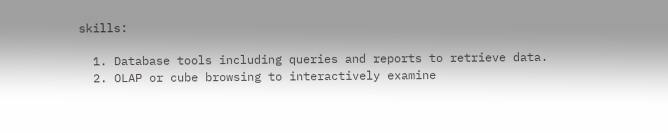skills:

  1. Database tools including queries and reports to retrieve data.
  2. OLAP or cube browsing to interactively examine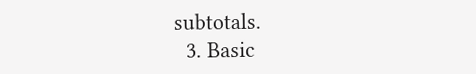subtotals.
  3. Basic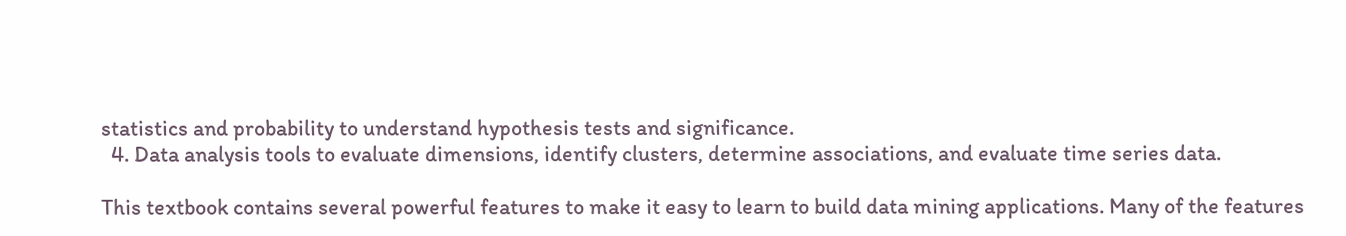statistics and probability to understand hypothesis tests and significance.
  4. Data analysis tools to evaluate dimensions, identify clusters, determine associations, and evaluate time series data.

This textbook contains several powerful features to make it easy to learn to build data mining applications. Many of the features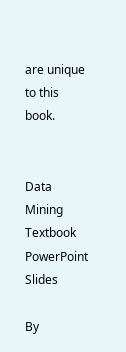are unique to this book.


Data Mining Textbook
PowerPoint Slides

By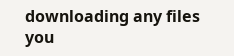downloading any files you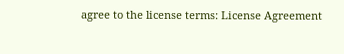agree to the license terms: License Agreement